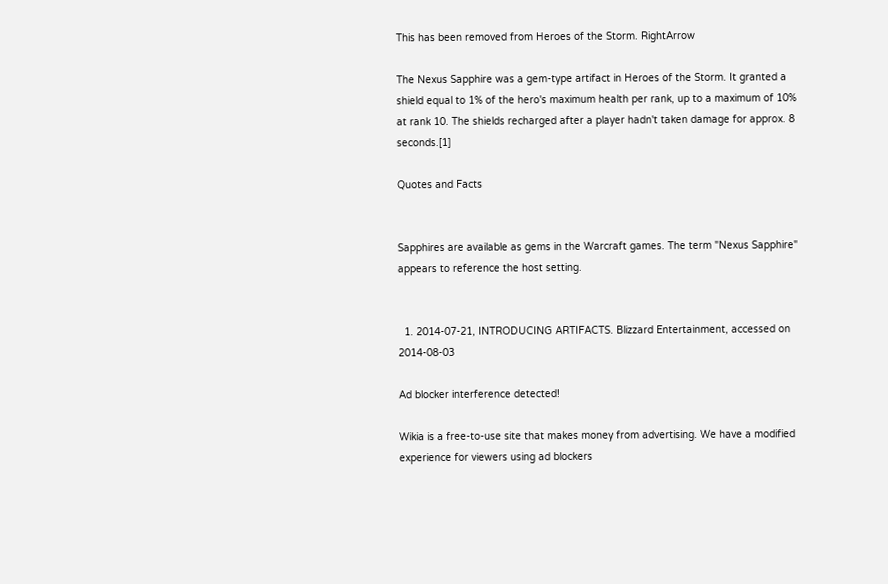This has been removed from Heroes of the Storm. RightArrow

The Nexus Sapphire was a gem-type artifact in Heroes of the Storm. It granted a shield equal to 1% of the hero's maximum health per rank, up to a maximum of 10% at rank 10. The shields recharged after a player hadn't taken damage for approx. 8 seconds.[1]

Quotes and Facts


Sapphires are available as gems in the Warcraft games. The term "Nexus Sapphire" appears to reference the host setting.


  1. 2014-07-21, INTRODUCING ARTIFACTS. Blizzard Entertainment, accessed on 2014-08-03

Ad blocker interference detected!

Wikia is a free-to-use site that makes money from advertising. We have a modified experience for viewers using ad blockers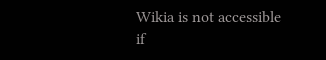Wikia is not accessible if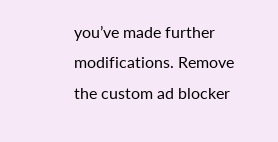you’ve made further modifications. Remove the custom ad blocker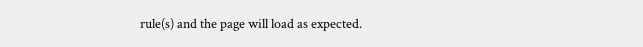rule(s) and the page will load as expected.